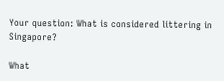Your question: What is considered littering in Singapore?

What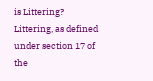is Littering? Littering, as defined under section 17 of the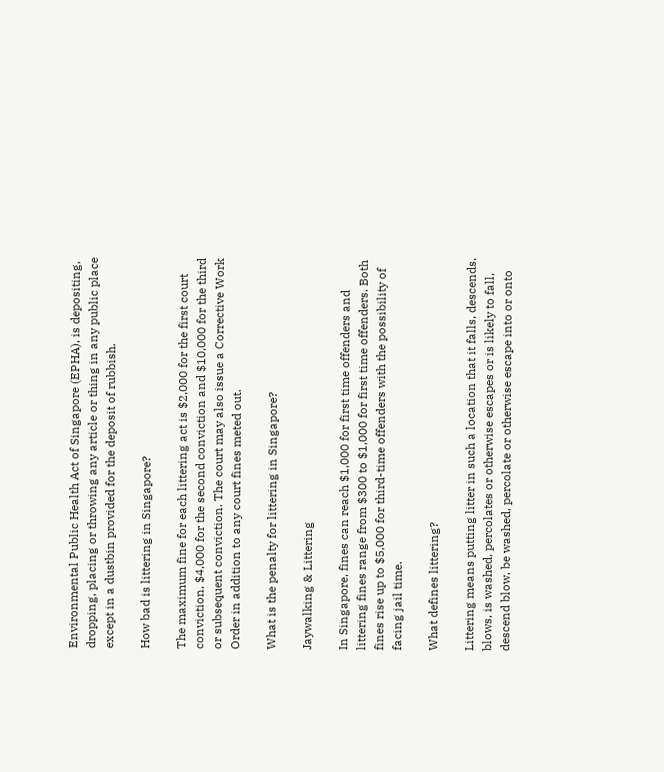Environmental Public Health Act of Singapore (EPHA), is depositing, dropping, placing or throwing any article or thing in any public place except in a dustbin provided for the deposit of rubbish.

How bad is littering in Singapore?

The maximum fine for each littering act is $2,000 for the first court conviction, $4,000 for the second conviction and $10,000 for the third or subsequent conviction. The court may also issue a Corrective Work Order in addition to any court fines meted out.

What is the penalty for littering in Singapore?

Jaywalking & Littering

In Singapore, fines can reach $1,000 for first time offenders and littering fines range from $300 to $1,000 for first time offenders. Both fines rise up to $5,000 for third-time offenders with the possibility of facing jail time.

What defines littering?

Littering means putting litter in such a location that it falls, descends, blows, is washed, percolates or otherwise escapes or is likely to fall, descend blow, be washed, percolate or otherwise escape into or onto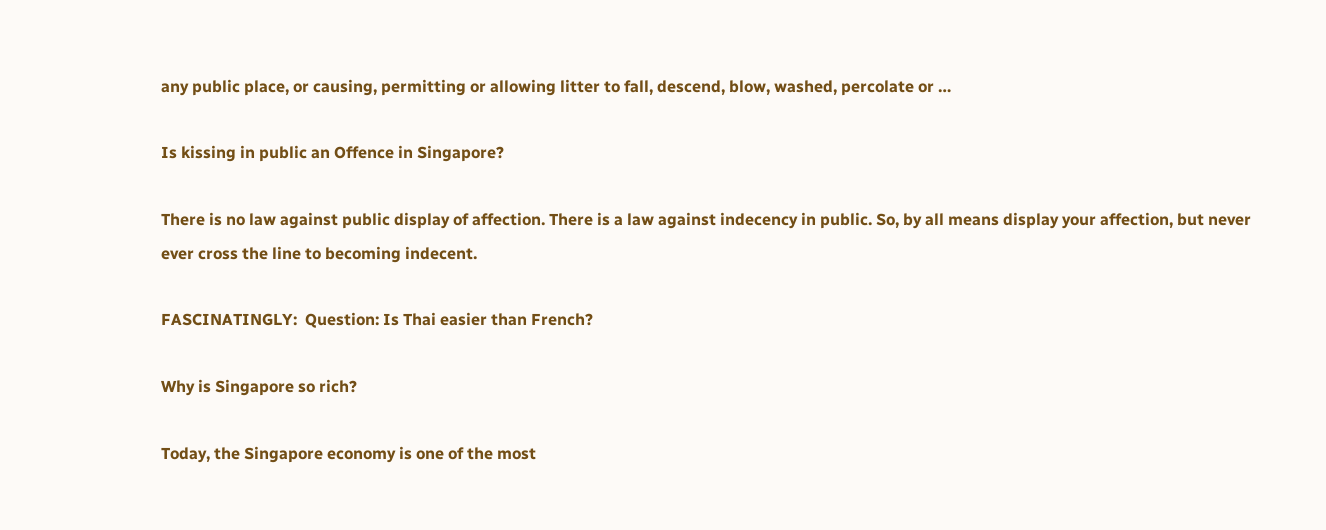any public place, or causing, permitting or allowing litter to fall, descend, blow, washed, percolate or …

Is kissing in public an Offence in Singapore?

There is no law against public display of affection. There is a law against indecency in public. So, by all means display your affection, but never ever cross the line to becoming indecent.

FASCINATINGLY:  Question: Is Thai easier than French?

Why is Singapore so rich?

Today, the Singapore economy is one of the most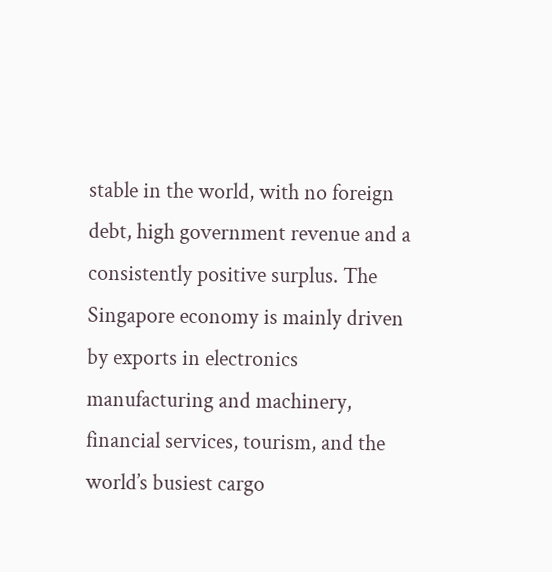stable in the world, with no foreign debt, high government revenue and a consistently positive surplus. The Singapore economy is mainly driven by exports in electronics manufacturing and machinery, financial services, tourism, and the world’s busiest cargo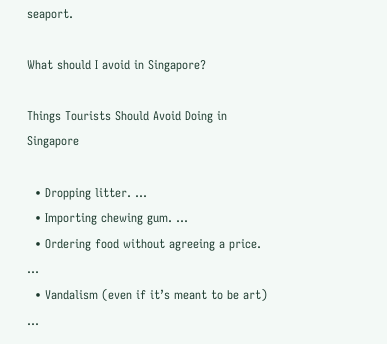seaport.

What should I avoid in Singapore?

Things Tourists Should Avoid Doing in Singapore

  • Dropping litter. …
  • Importing chewing gum. …
  • Ordering food without agreeing a price. …
  • Vandalism (even if it’s meant to be art) …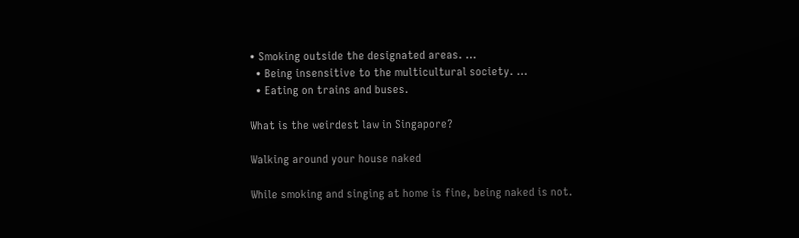• Smoking outside the designated areas. …
  • Being insensitive to the multicultural society. …
  • Eating on trains and buses.

What is the weirdest law in Singapore?

Walking around your house naked

While smoking and singing at home is fine, being naked is not.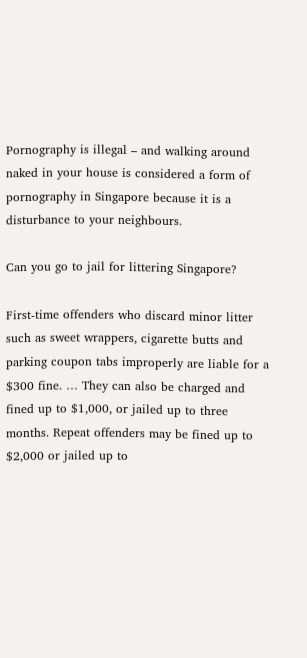Pornography is illegal – and walking around naked in your house is considered a form of pornography in Singapore because it is a disturbance to your neighbours.

Can you go to jail for littering Singapore?

First-time offenders who discard minor litter such as sweet wrappers, cigarette butts and parking coupon tabs improperly are liable for a $300 fine. … They can also be charged and fined up to $1,000, or jailed up to three months. Repeat offenders may be fined up to $2,000 or jailed up to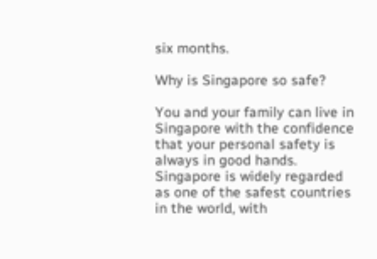six months.

Why is Singapore so safe?

You and your family can live in Singapore with the confidence that your personal safety is always in good hands. Singapore is widely regarded as one of the safest countries in the world, with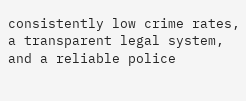consistently low crime rates, a transparent legal system, and a reliable police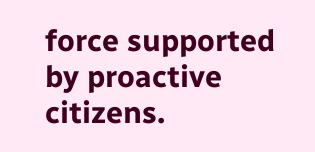force supported by proactive citizens.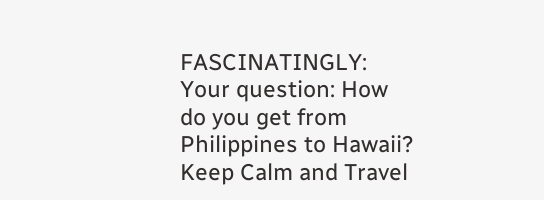FASCINATINGLY:  Your question: How do you get from Philippines to Hawaii?
Keep Calm and Travel